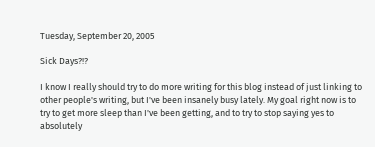Tuesday, September 20, 2005

Sick Days?!?

I know I really should try to do more writing for this blog instead of just linking to other people's writing, but I've been insanely busy lately. My goal right now is to try to get more sleep than I've been getting, and to try to stop saying yes to absolutely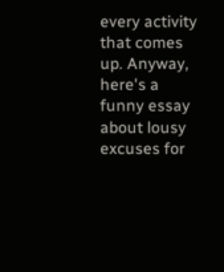every activity that comes up. Anyway, here's a funny essay about lousy excuses for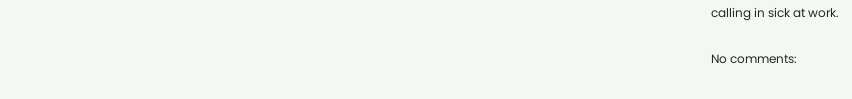calling in sick at work.

No comments: